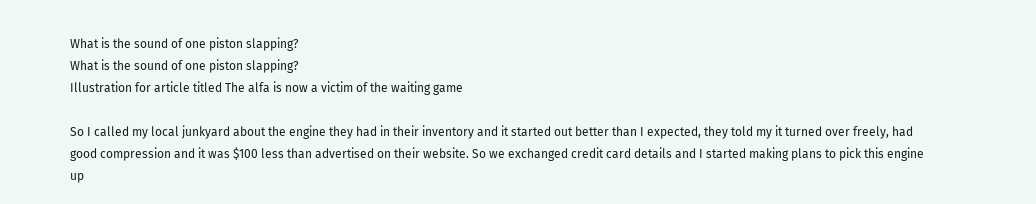What is the sound of one piston slapping?
What is the sound of one piston slapping?
Illustration for article titled The alfa is now a victim of the waiting game

So I called my local junkyard about the engine they had in their inventory and it started out better than I expected, they told my it turned over freely, had good compression and it was $100 less than advertised on their website. So we exchanged credit card details and I started making plans to pick this engine up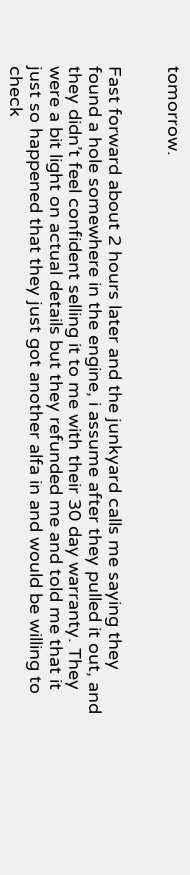tomorrow.


Fast forward about 2 hours later and the junkyard calls me saying they found a hole somewhere in the engine, i assume after they pulled it out, and they didn’t feel confident selling it to me with their 30 day warranty. They were a bit light on actual details but they refunded me and told me that it just so happened that they just got another alfa in and would be willing to check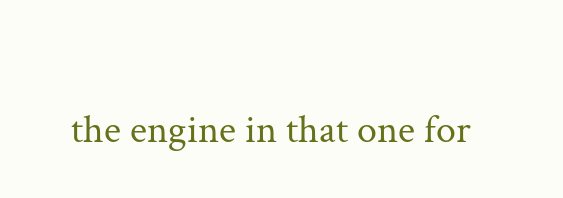the engine in that one for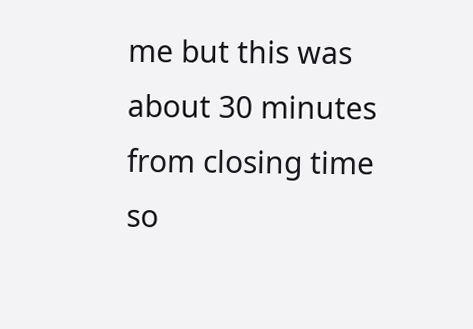me but this was about 30 minutes from closing time so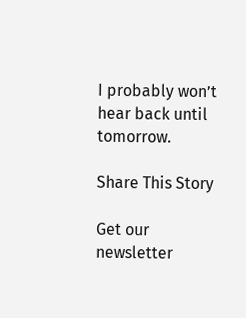I probably won’t hear back until tomorrow.

Share This Story

Get our newsletter